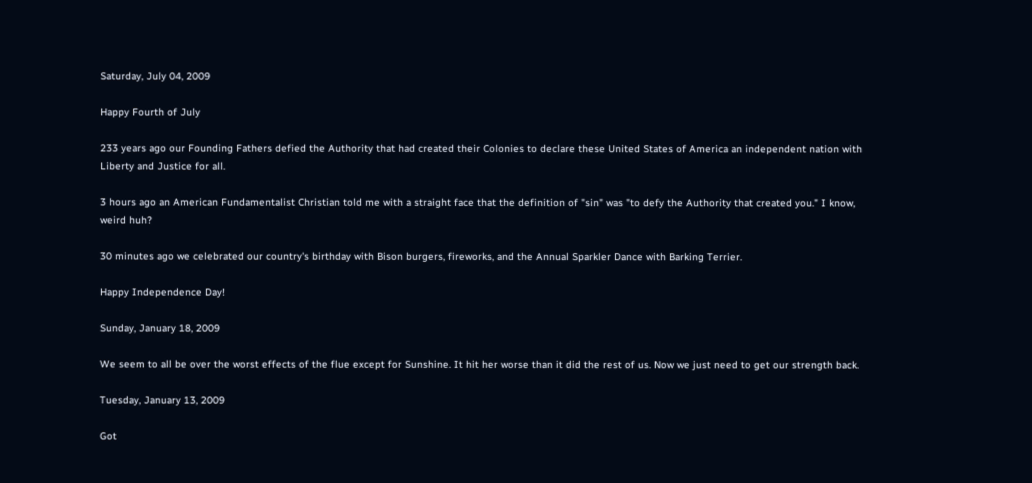Saturday, July 04, 2009

Happy Fourth of July

233 years ago our Founding Fathers defied the Authority that had created their Colonies to declare these United States of America an independent nation with Liberty and Justice for all.

3 hours ago an American Fundamentalist Christian told me with a straight face that the definition of "sin" was "to defy the Authority that created you." I know, weird huh?

30 minutes ago we celebrated our country's birthday with Bison burgers, fireworks, and the Annual Sparkler Dance with Barking Terrier.

Happy Independence Day!

Sunday, January 18, 2009

We seem to all be over the worst effects of the flue except for Sunshine. It hit her worse than it did the rest of us. Now we just need to get our strength back.

Tuesday, January 13, 2009

Got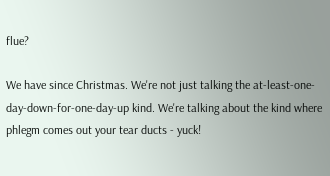flue?

We have since Christmas. We're not just talking the at-least-one-day-down-for-one-day-up kind. We're talking about the kind where phlegm comes out your tear ducts - yuck!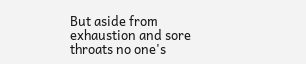But aside from exhaustion and sore throats no one's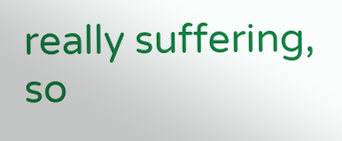really suffering, so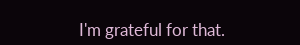I'm grateful for that.